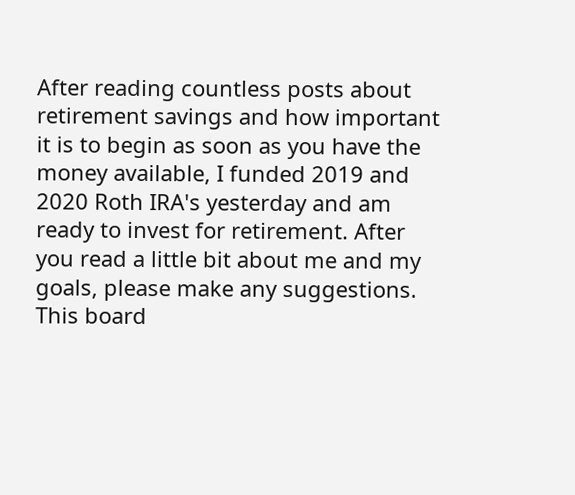After reading countless posts about retirement savings and how important it is to begin as soon as you have the money available, I funded 2019 and 2020 Roth IRA's yesterday and am ready to invest for retirement. After you read a little bit about me and my goals, please make any suggestions. This board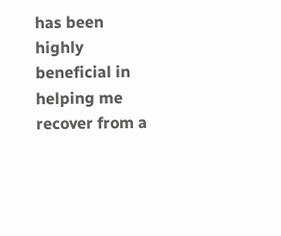has been highly beneficial in helping me recover from a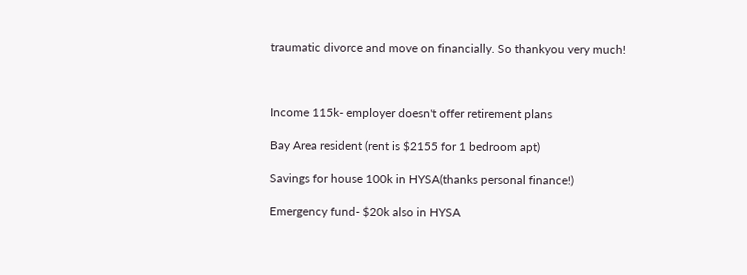traumatic divorce and move on financially. So thankyou very much!



Income 115k- employer doesn't offer retirement plans

Bay Area resident (rent is $2155 for 1 bedroom apt)

Savings for house 100k in HYSA(thanks personal finance!)

Emergency fund- $20k also in HYSA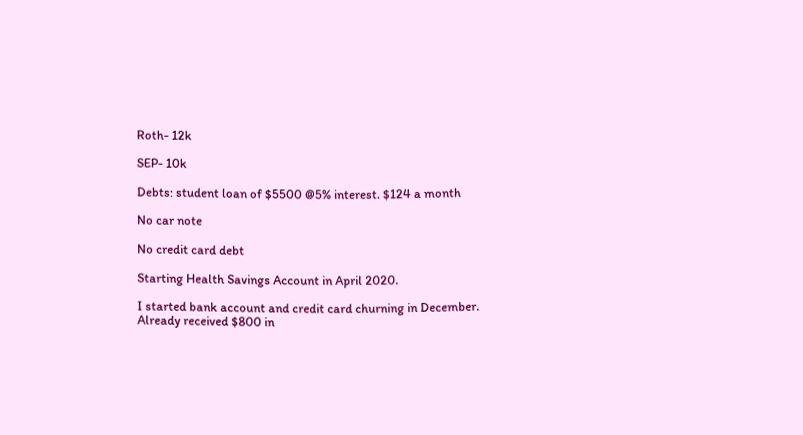Roth- 12k

SEP- 10k

Debts: student loan of $5500 @5% interest. $124 a month

No car note

No credit card debt

Starting Health Savings Account in April 2020.

I started bank account and credit card churning in December. Already received $800 in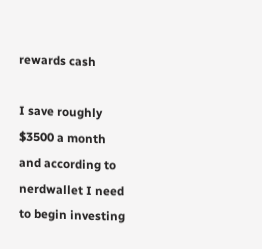rewards cash

I save roughly $3500 a month and according to nerdwallet I need to begin investing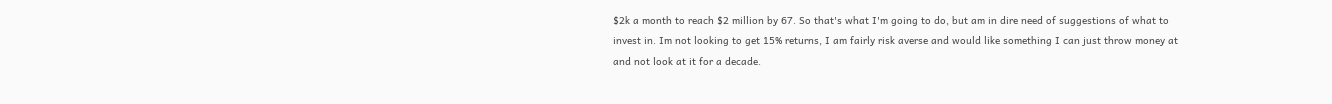$2k a month to reach $2 million by 67. So that's what I'm going to do, but am in dire need of suggestions of what to invest in. Im not looking to get 15% returns, I am fairly risk averse and would like something I can just throw money at and not look at it for a decade.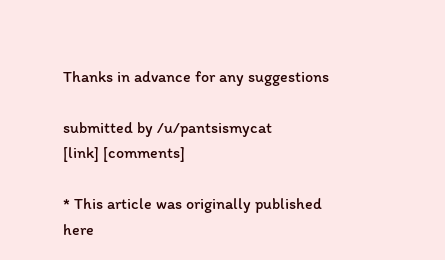Thanks in advance for any suggestions

submitted by /u/pantsismycat
[link] [comments]

* This article was originally published here